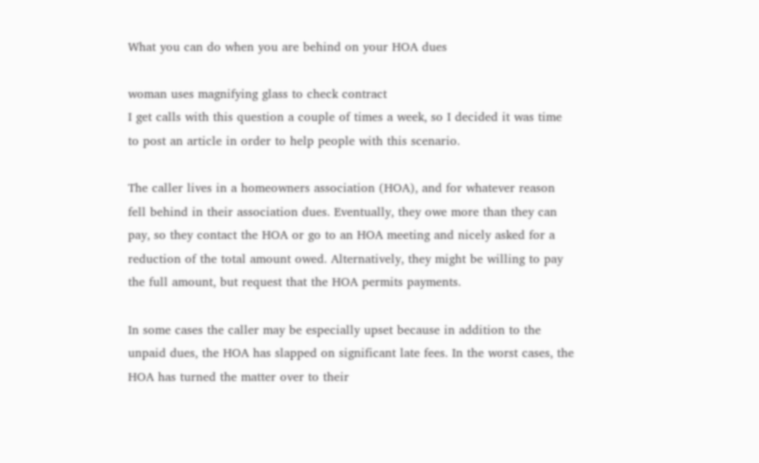What you can do when you are behind on your HOA dues

woman uses magnifying glass to check contract
I get calls with this question a couple of times a week, so I decided it was time to post an article in order to help people with this scenario.

The caller lives in a homeowners association (HOA), and for whatever reason fell behind in their association dues. Eventually, they owe more than they can pay, so they contact the HOA or go to an HOA meeting and nicely asked for a reduction of the total amount owed. Alternatively, they might be willing to pay the full amount, but request that the HOA permits payments.

In some cases the caller may be especially upset because in addition to the unpaid dues, the HOA has slapped on significant late fees. In the worst cases, the HOA has turned the matter over to their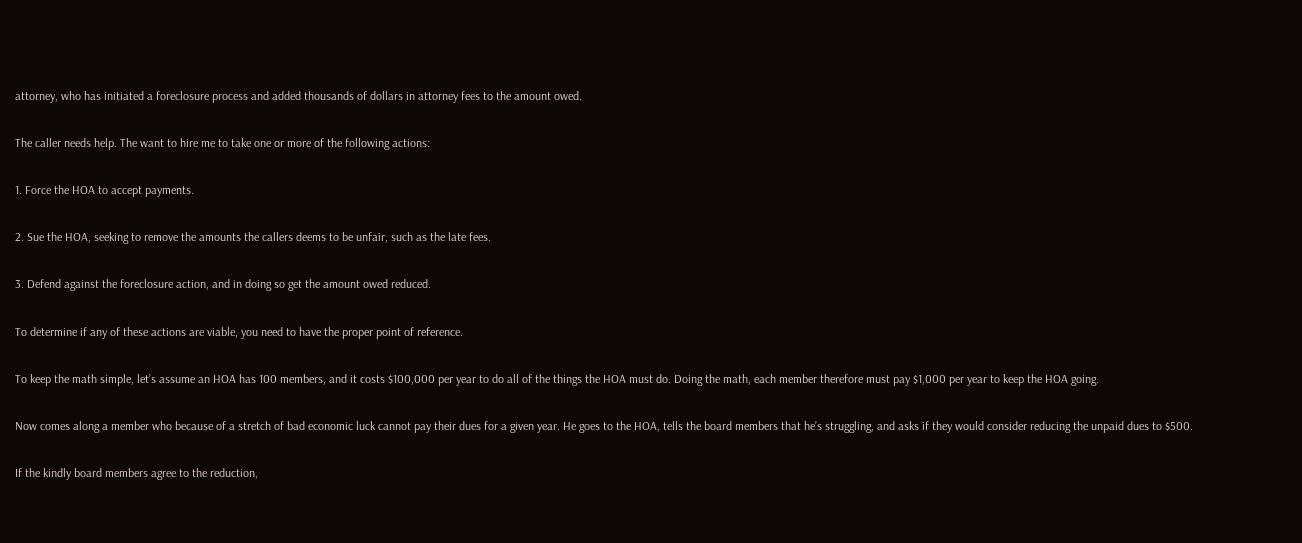attorney, who has initiated a foreclosure process and added thousands of dollars in attorney fees to the amount owed.

The caller needs help. The want to hire me to take one or more of the following actions:

1. Force the HOA to accept payments.

2. Sue the HOA, seeking to remove the amounts the callers deems to be unfair, such as the late fees.

3. Defend against the foreclosure action, and in doing so get the amount owed reduced.

To determine if any of these actions are viable, you need to have the proper point of reference.

To keep the math simple, let’s assume an HOA has 100 members, and it costs $100,000 per year to do all of the things the HOA must do. Doing the math, each member therefore must pay $1,000 per year to keep the HOA going.

Now comes along a member who because of a stretch of bad economic luck cannot pay their dues for a given year. He goes to the HOA, tells the board members that he’s struggling, and asks if they would consider reducing the unpaid dues to $500.

If the kindly board members agree to the reduction,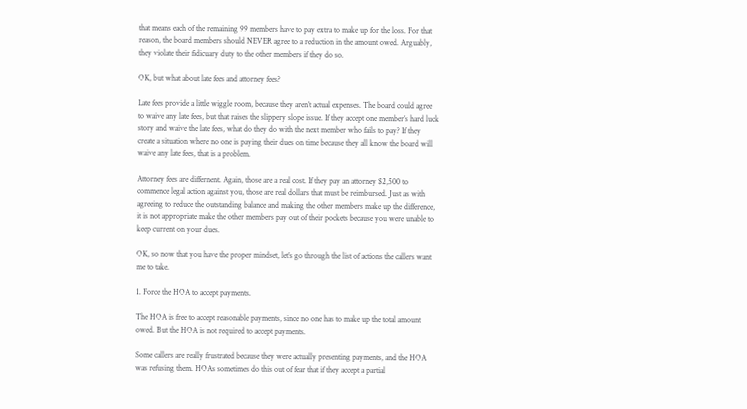that means each of the remaining 99 members have to pay extra to make up for the loss. For that reason, the board members should NEVER agree to a reduction in the amount owed. Arguably, they violate their fidicuary duty to the other members if they do so.

OK, but what about late fees and attorney fees?

Late fees provide a little wiggle room, because they aren’t actual expenses. The board could agree to waive any late fees, but that raises the slippery slope issue. If they accept one member’s hard luck story and waive the late fees, what do they do with the next member who fails to pay? If they create a situation where no one is paying their dues on time because they all know the board will waive any late fees, that is a problem.

Attorney fees are differnent. Again, those are a real cost. If they pay an attorney $2,500 to commence legal action against you, those are real dollars that must be reimbursed. Just as with agreeing to reduce the outstanding balance and making the other members make up the difference, it is not appropriate make the other members pay out of their pockets because you were unable to keep current on your dues.

OK, so now that you have the proper mindset, let’s go through the list of actions the callers want me to take.

1. Force the HOA to accept payments.

The HOA is free to accept reasonable payments, since no one has to make up the total amount owed. But the HOA is not required to accept payments.

Some callers are really frustrated because they were actually presenting payments, and the HOA was refusing them. HOAs sometimes do this out of fear that if they accept a partial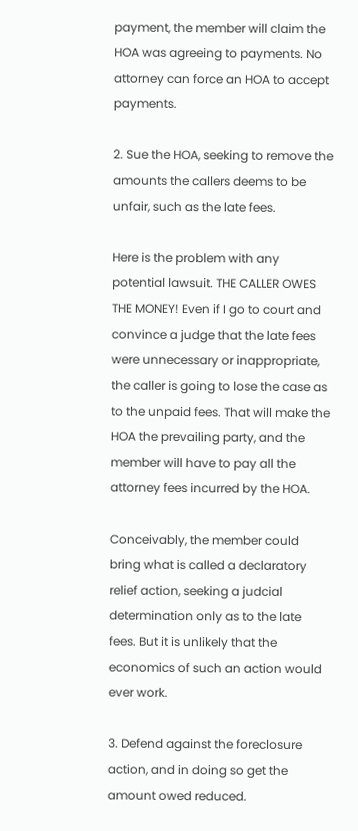payment, the member will claim the HOA was agreeing to payments. No attorney can force an HOA to accept payments.

2. Sue the HOA, seeking to remove the amounts the callers deems to be unfair, such as the late fees.

Here is the problem with any potential lawsuit. THE CALLER OWES THE MONEY! Even if I go to court and convince a judge that the late fees were unnecessary or inappropriate, the caller is going to lose the case as to the unpaid fees. That will make the HOA the prevailing party, and the member will have to pay all the attorney fees incurred by the HOA.

Conceivably, the member could bring what is called a declaratory relief action, seeking a judcial determination only as to the late fees. But it is unlikely that the economics of such an action would ever work.

3. Defend against the foreclosure action, and in doing so get the amount owed reduced.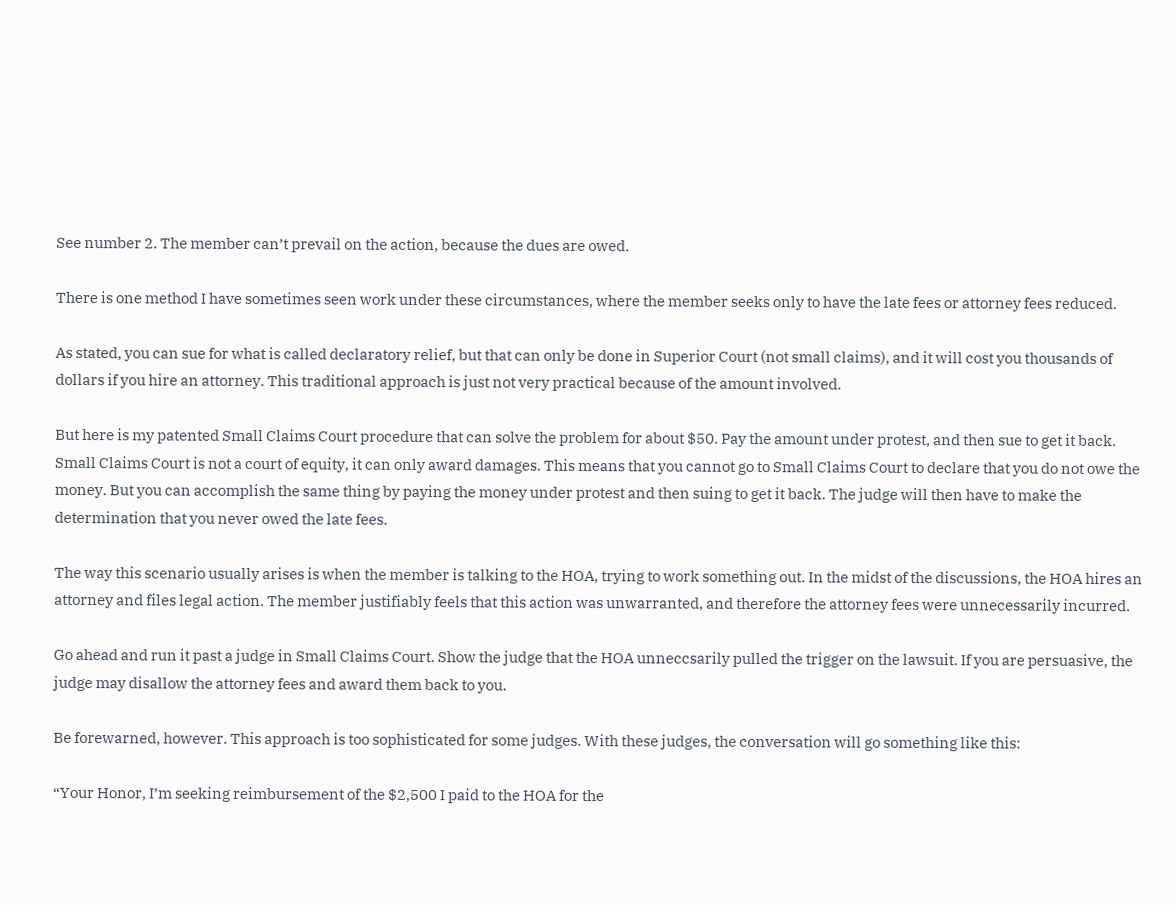See number 2. The member can’t prevail on the action, because the dues are owed.

There is one method I have sometimes seen work under these circumstances, where the member seeks only to have the late fees or attorney fees reduced.

As stated, you can sue for what is called declaratory relief, but that can only be done in Superior Court (not small claims), and it will cost you thousands of dollars if you hire an attorney. This traditional approach is just not very practical because of the amount involved.

But here is my patented Small Claims Court procedure that can solve the problem for about $50. Pay the amount under protest, and then sue to get it back. Small Claims Court is not a court of equity, it can only award damages. This means that you cannot go to Small Claims Court to declare that you do not owe the money. But you can accomplish the same thing by paying the money under protest and then suing to get it back. The judge will then have to make the determination that you never owed the late fees.

The way this scenario usually arises is when the member is talking to the HOA, trying to work something out. In the midst of the discussions, the HOA hires an attorney and files legal action. The member justifiably feels that this action was unwarranted, and therefore the attorney fees were unnecessarily incurred.

Go ahead and run it past a judge in Small Claims Court. Show the judge that the HOA unneccsarily pulled the trigger on the lawsuit. If you are persuasive, the judge may disallow the attorney fees and award them back to you.

Be forewarned, however. This approach is too sophisticated for some judges. With these judges, the conversation will go something like this:

“Your Honor, I’m seeking reimbursement of the $2,500 I paid to the HOA for the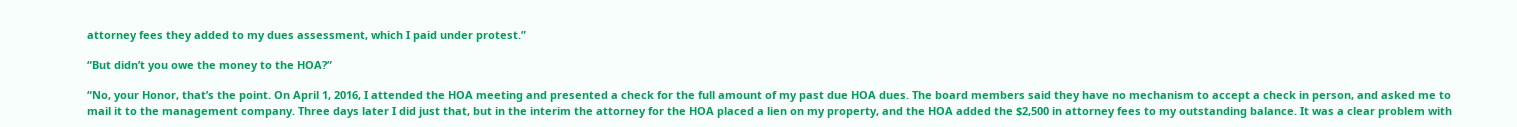attorney fees they added to my dues assessment, which I paid under protest.”

“But didn’t you owe the money to the HOA?”

“No, your Honor, that’s the point. On April 1, 2016, I attended the HOA meeting and presented a check for the full amount of my past due HOA dues. The board members said they have no mechanism to accept a check in person, and asked me to mail it to the management company. Three days later I did just that, but in the interim the attorney for the HOA placed a lien on my property, and the HOA added the $2,500 in attorney fees to my outstanding balance. It was a clear problem with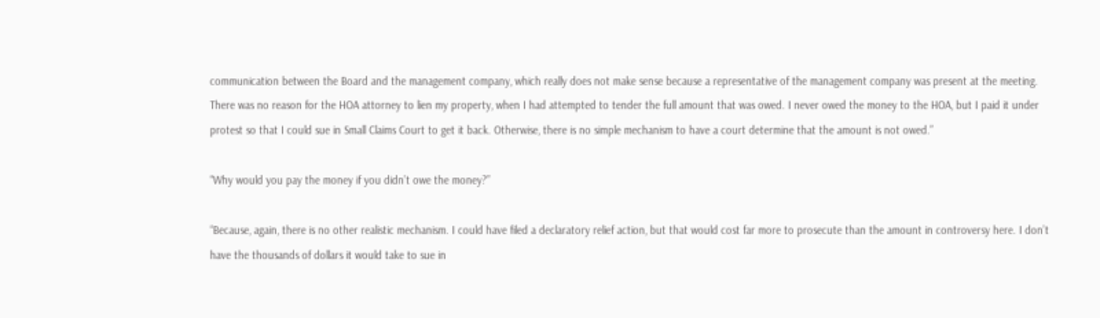communication between the Board and the management company, which really does not make sense because a representative of the management company was present at the meeting. There was no reason for the HOA attorney to lien my property, when I had attempted to tender the full amount that was owed. I never owed the money to the HOA, but I paid it under protest so that I could sue in Small Claims Court to get it back. Otherwise, there is no simple mechanism to have a court determine that the amount is not owed.”

“Why would you pay the money if you didn’t owe the money?”

“Because, again, there is no other realistic mechanism. I could have filed a declaratory relief action, but that would cost far more to prosecute than the amount in controversy here. I don’t have the thousands of dollars it would take to sue in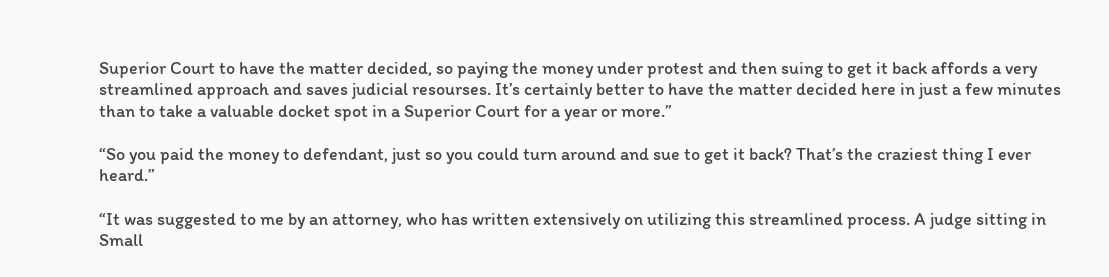Superior Court to have the matter decided, so paying the money under protest and then suing to get it back affords a very streamlined approach and saves judicial resourses. It’s certainly better to have the matter decided here in just a few minutes than to take a valuable docket spot in a Superior Court for a year or more.”

“So you paid the money to defendant, just so you could turn around and sue to get it back? That’s the craziest thing I ever heard.”

“It was suggested to me by an attorney, who has written extensively on utilizing this streamlined process. A judge sitting in Small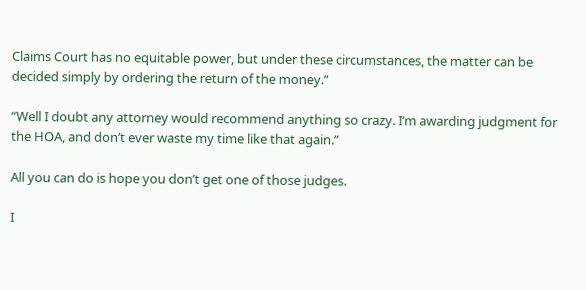Claims Court has no equitable power, but under these circumstances, the matter can be decided simply by ordering the return of the money.”

“Well I doubt any attorney would recommend anything so crazy. I’m awarding judgment for the HOA, and don’t ever waste my time like that again.”

All you can do is hope you don’t get one of those judges.

I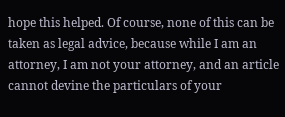hope this helped. Of course, none of this can be taken as legal advice, because while I am an attorney, I am not your attorney, and an article cannot devine the particulars of your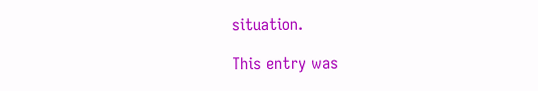situation.

This entry was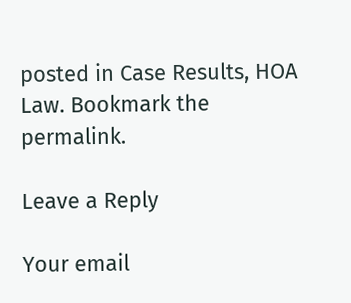posted in Case Results, HOA Law. Bookmark the permalink.

Leave a Reply

Your email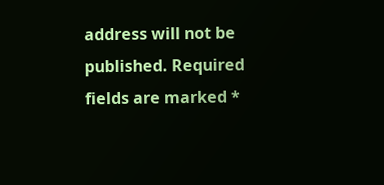address will not be published. Required fields are marked *